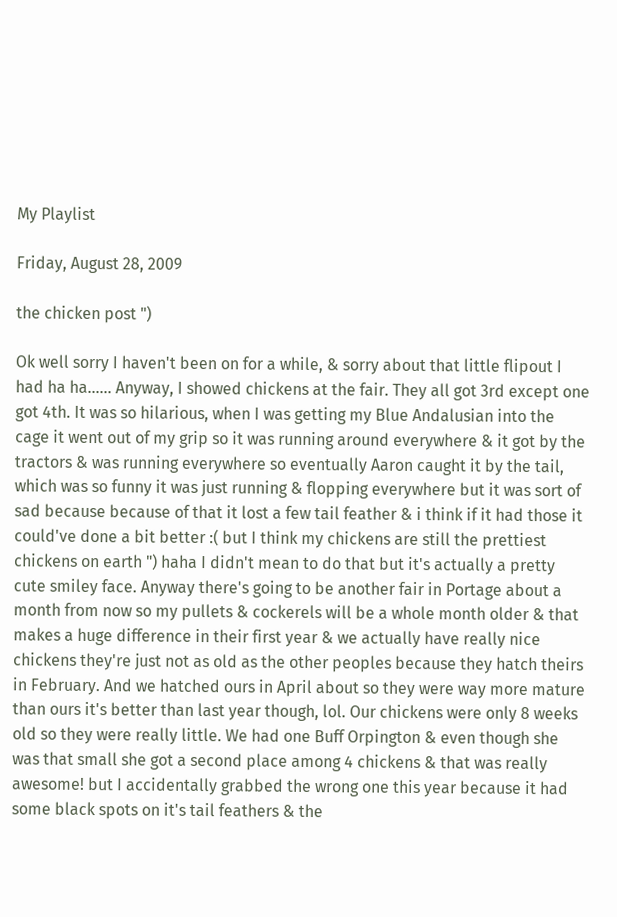My Playlist

Friday, August 28, 2009

the chicken post ")

Ok well sorry I haven't been on for a while, & sorry about that little flipout I had ha ha...... Anyway, I showed chickens at the fair. They all got 3rd except one got 4th. It was so hilarious, when I was getting my Blue Andalusian into the cage it went out of my grip so it was running around everywhere & it got by the tractors & was running everywhere so eventually Aaron caught it by the tail, which was so funny it was just running & flopping everywhere but it was sort of sad because because of that it lost a few tail feather & i think if it had those it could've done a bit better :( but I think my chickens are still the prettiest chickens on earth ") haha I didn't mean to do that but it's actually a pretty cute smiley face. Anyway there's going to be another fair in Portage about a month from now so my pullets & cockerels will be a whole month older & that makes a huge difference in their first year & we actually have really nice chickens they're just not as old as the other peoples because they hatch theirs in February. And we hatched ours in April about so they were way more mature than ours it's better than last year though, lol. Our chickens were only 8 weeks old so they were really little. We had one Buff Orpington & even though she was that small she got a second place among 4 chickens & that was really awesome! but I accidentally grabbed the wrong one this year because it had some black spots on it's tail feathers & the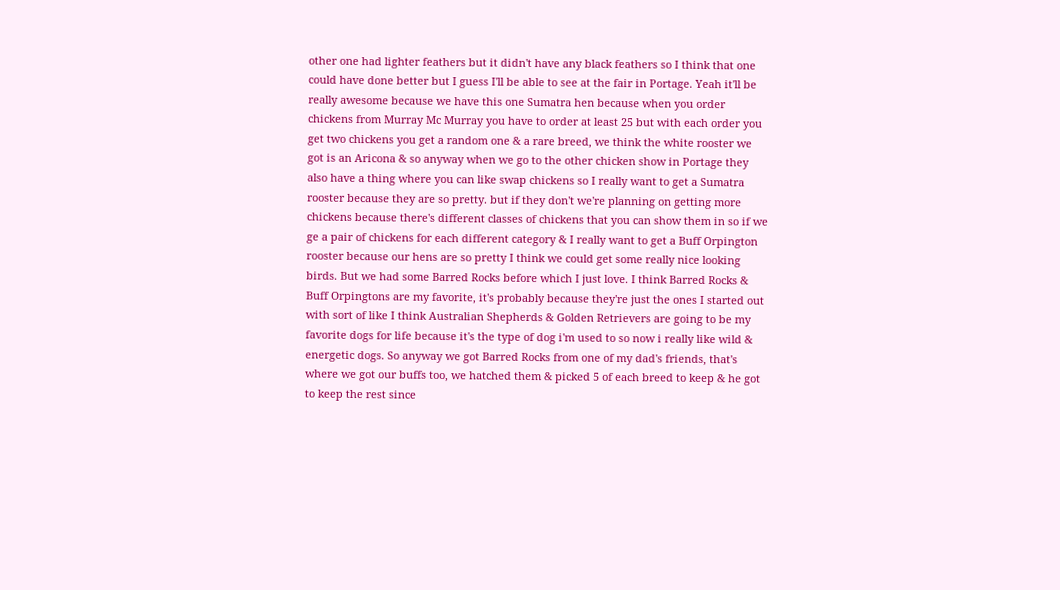other one had lighter feathers but it didn't have any black feathers so I think that one could have done better but I guess I'll be able to see at the fair in Portage. Yeah it'll be really awesome because we have this one Sumatra hen because when you order chickens from Murray Mc Murray you have to order at least 25 but with each order you get two chickens you get a random one & a rare breed, we think the white rooster we got is an Aricona & so anyway when we go to the other chicken show in Portage they also have a thing where you can like swap chickens so I really want to get a Sumatra rooster because they are so pretty. but if they don't we're planning on getting more chickens because there's different classes of chickens that you can show them in so if we ge a pair of chickens for each different category & I really want to get a Buff Orpington rooster because our hens are so pretty I think we could get some really nice looking birds. But we had some Barred Rocks before which I just love. I think Barred Rocks & Buff Orpingtons are my favorite, it's probably because they're just the ones I started out with sort of like I think Australian Shepherds & Golden Retrievers are going to be my favorite dogs for life because it's the type of dog i'm used to so now i really like wild & energetic dogs. So anyway we got Barred Rocks from one of my dad's friends, that's where we got our buffs too, we hatched them & picked 5 of each breed to keep & he got to keep the rest since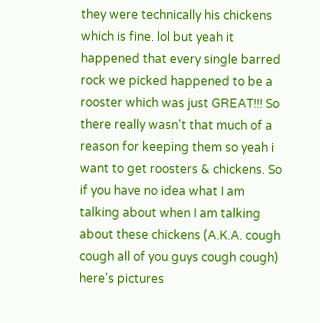they were technically his chickens which is fine. lol but yeah it happened that every single barred rock we picked happened to be a rooster which was just GREAT!!! So there really wasn't that much of a reason for keeping them so yeah i want to get roosters & chickens. So if you have no idea what I am talking about when I am talking about these chickens (A.K.A. cough cough all of you guys cough cough) here's pictures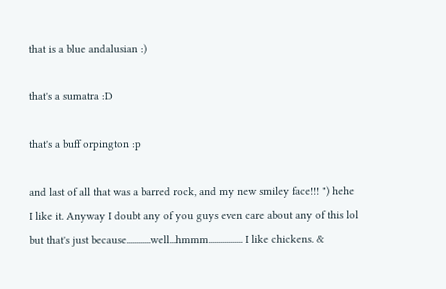that is a blue andalusian :)

that's a sumatra :D

that's a buff orpington :p

and last of all that was a barred rock, and my new smiley face!!! ") hehe I like it. Anyway I doubt any of you guys even care about any of this lol but that's just because............well...hmmm................. I like chickens. &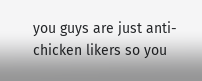you guys are just anti-chicken likers so you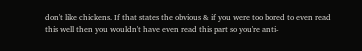don't like chickens. If that states the obvious & if you were too bored to even read this well then you wouldn't have even read this part so you're anti-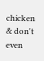chicken & don't even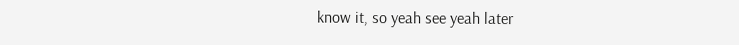know it, so yeah see yeah later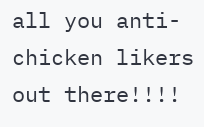all you anti-chicken likers out there!!!!